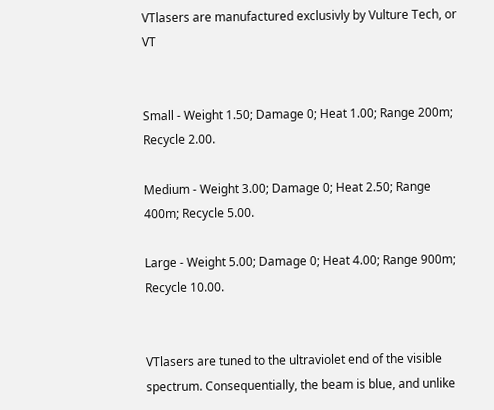VTlasers are manufactured exclusivly by Vulture Tech, or VT


Small - Weight 1.50; Damage 0; Heat 1.00; Range 200m; Recycle 2.00.

Medium - Weight 3.00; Damage 0; Heat 2.50; Range 400m; Recycle 5.00.

Large - Weight 5.00; Damage 0; Heat 4.00; Range 900m; Recycle 10.00.


VTlasers are tuned to the ultraviolet end of the visible spectrum. Consequentially, the beam is blue, and unlike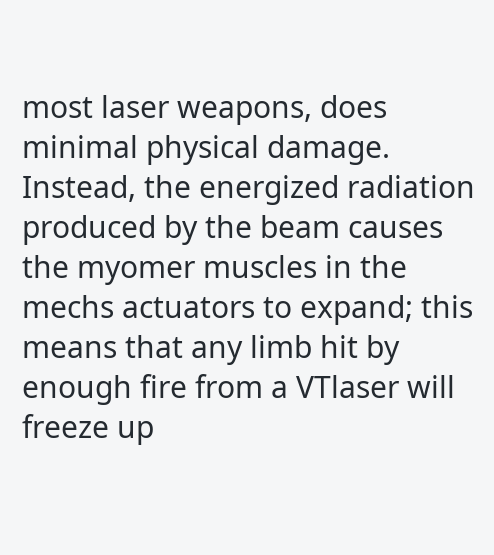most laser weapons, does minimal physical damage. Instead, the energized radiation produced by the beam causes the myomer muscles in the mechs actuators to expand; this means that any limb hit by enough fire from a VTlaser will freeze up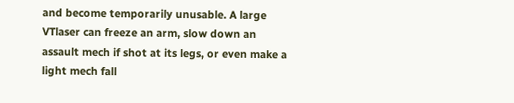and become temporarily unusable. A large VTlaser can freeze an arm, slow down an assault mech if shot at its legs, or even make a light mech fall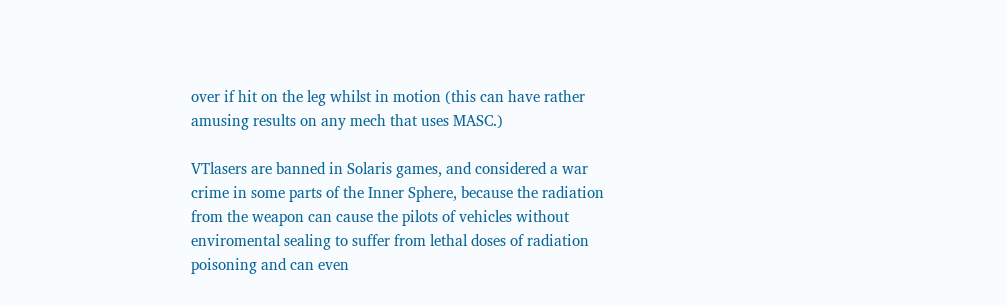over if hit on the leg whilst in motion (this can have rather amusing results on any mech that uses MASC.)

VTlasers are banned in Solaris games, and considered a war crime in some parts of the Inner Sphere, because the radiation from the weapon can cause the pilots of vehicles without enviromental sealing to suffer from lethal doses of radiation poisoning and can even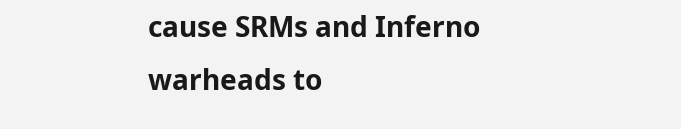cause SRMs and Inferno warheads to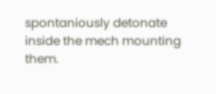spontaniously detonate inside the mech mounting them.